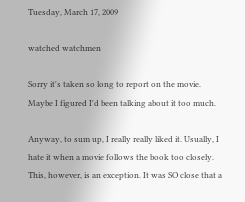Tuesday, March 17, 2009

watched watchmen

Sorry it's taken so long to report on the movie. Maybe I figured I'd been talking about it too much.

Anyway, to sum up, I really really liked it. Usually, I hate it when a movie follows the book too closely. This, however, is an exception. It was SO close that a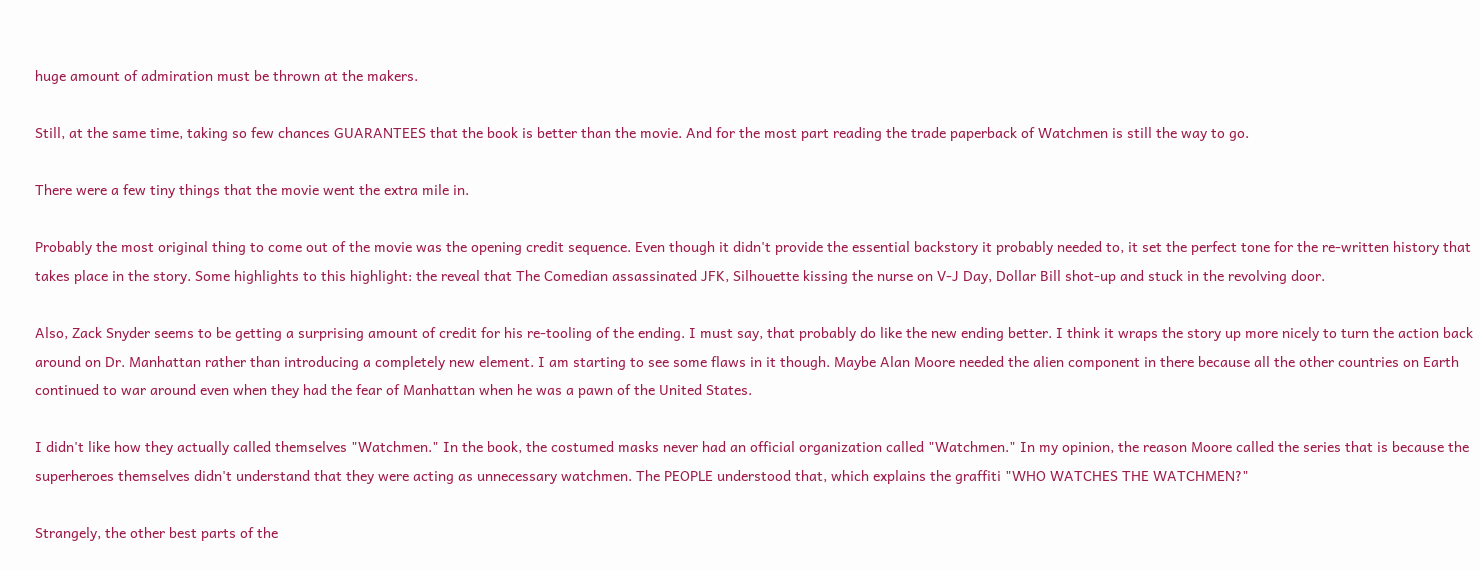huge amount of admiration must be thrown at the makers.

Still, at the same time, taking so few chances GUARANTEES that the book is better than the movie. And for the most part reading the trade paperback of Watchmen is still the way to go.

There were a few tiny things that the movie went the extra mile in.

Probably the most original thing to come out of the movie was the opening credit sequence. Even though it didn't provide the essential backstory it probably needed to, it set the perfect tone for the re-written history that takes place in the story. Some highlights to this highlight: the reveal that The Comedian assassinated JFK, Silhouette kissing the nurse on V-J Day, Dollar Bill shot-up and stuck in the revolving door.

Also, Zack Snyder seems to be getting a surprising amount of credit for his re-tooling of the ending. I must say, that probably do like the new ending better. I think it wraps the story up more nicely to turn the action back around on Dr. Manhattan rather than introducing a completely new element. I am starting to see some flaws in it though. Maybe Alan Moore needed the alien component in there because all the other countries on Earth continued to war around even when they had the fear of Manhattan when he was a pawn of the United States.

I didn't like how they actually called themselves "Watchmen." In the book, the costumed masks never had an official organization called "Watchmen." In my opinion, the reason Moore called the series that is because the superheroes themselves didn't understand that they were acting as unnecessary watchmen. The PEOPLE understood that, which explains the graffiti "WHO WATCHES THE WATCHMEN?"

Strangely, the other best parts of the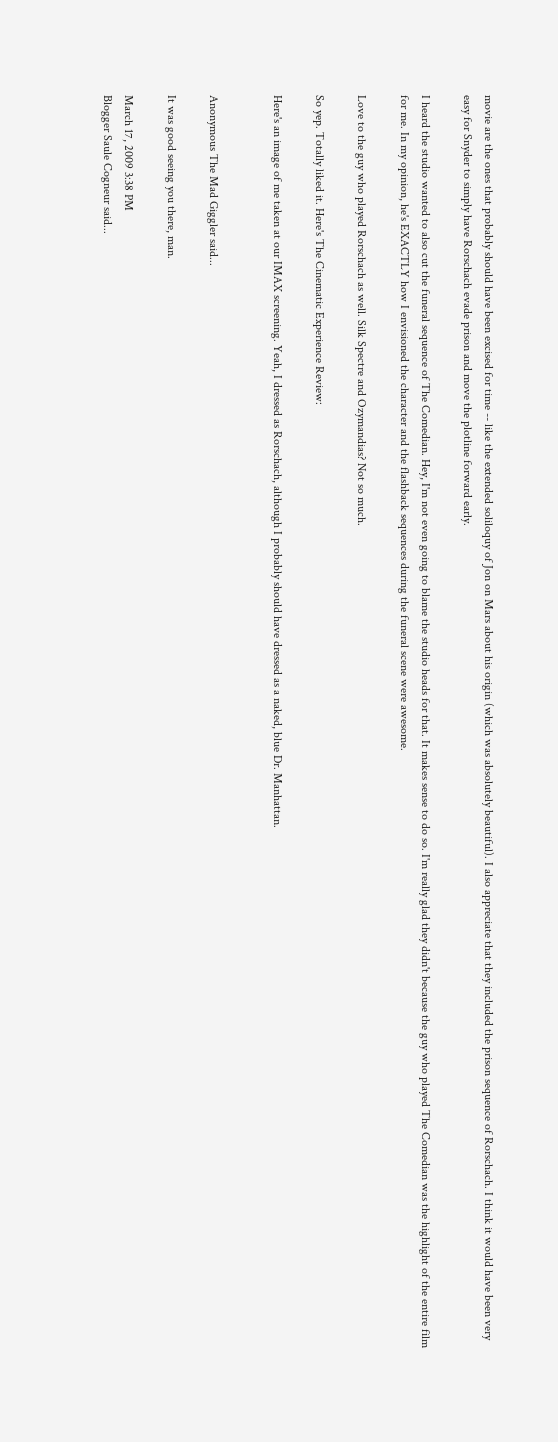movie are the ones that probably should have been excised for time -- like the extended soliloquy of Jon on Mars about his origin (which was absolutely beautiful). I also appreciate that they included the prison sequence of Rorschach. I think it would have been very easy for Snyder to simply have Rorschach evade prison and move the plotline forward early.

I heard the studio wanted to also cut the funeral sequence of The Comedian. Hey, I'm not even going to blame the studio heads for that. It makes sense to do so. I'm really glad they didn't because the guy who played The Comedian was the highlight of the entire film for me. In my opinion, he's EXACTLY how I envisioned the character and the flashback sequences during the funeral scene were awesome.

Love to the guy who played Rorschach as well. Silk Spectre and Ozymandias? Not so much.

So yep. Totally liked it. Here's The Cinematic Experience Review:

Here's an image of me taken at our IMAX screening. Yeah, I dressed as Rorschach, although I probably should have dressed as a naked, blue Dr. Manhattan.


Anonymous The Mad Giggler said...

It was good seeing you there, man.

March 17, 2009 3:38 PM
Blogger Saule Cogneur said...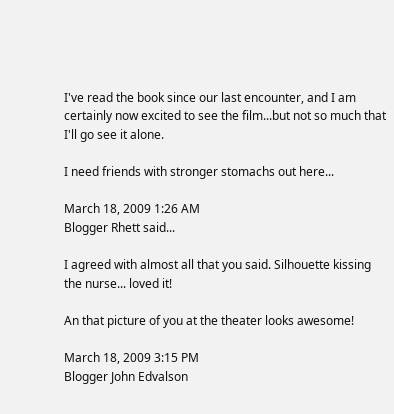I've read the book since our last encounter, and I am certainly now excited to see the film...but not so much that I'll go see it alone.

I need friends with stronger stomachs out here...

March 18, 2009 1:26 AM
Blogger Rhett said...

I agreed with almost all that you said. Silhouette kissing the nurse... loved it!

An that picture of you at the theater looks awesome!

March 18, 2009 3:15 PM
Blogger John Edvalson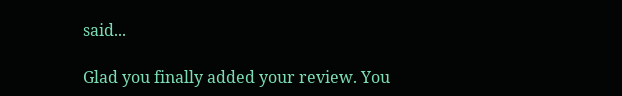said...

Glad you finally added your review. You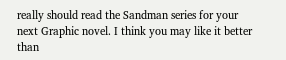really should read the Sandman series for your next Graphic novel. I think you may like it better than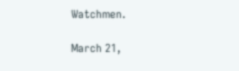Watchmen.

March 21,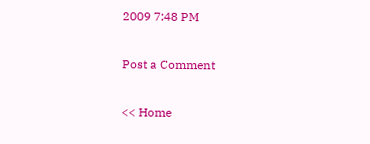2009 7:48 PM

Post a Comment

<< Home